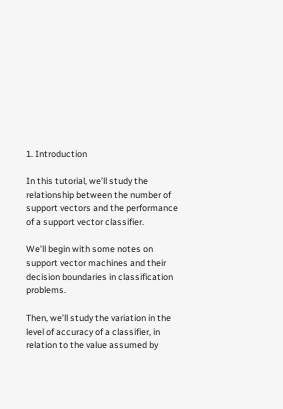1. Introduction

In this tutorial, we’ll study the relationship between the number of support vectors and the performance of a support vector classifier.

We’ll begin with some notes on support vector machines and their decision boundaries in classification problems.

Then, we’ll study the variation in the level of accuracy of a classifier, in relation to the value assumed by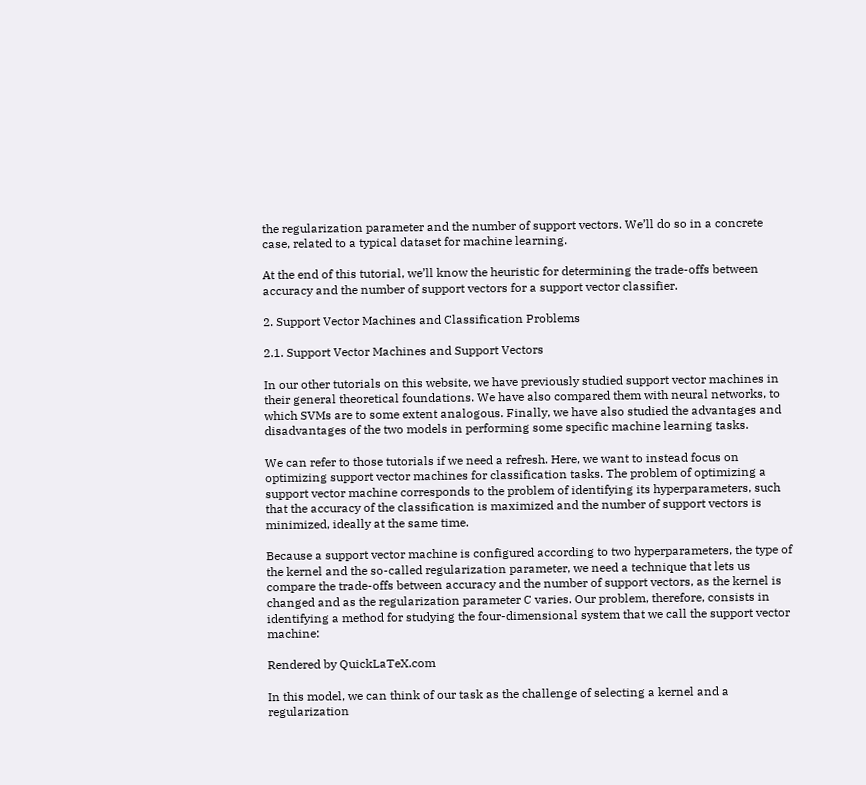the regularization parameter and the number of support vectors. We’ll do so in a concrete case, related to a typical dataset for machine learning.

At the end of this tutorial, we’ll know the heuristic for determining the trade-offs between accuracy and the number of support vectors for a support vector classifier.

2. Support Vector Machines and Classification Problems

2.1. Support Vector Machines and Support Vectors

In our other tutorials on this website, we have previously studied support vector machines in their general theoretical foundations. We have also compared them with neural networks, to which SVMs are to some extent analogous. Finally, we have also studied the advantages and disadvantages of the two models in performing some specific machine learning tasks.

We can refer to those tutorials if we need a refresh. Here, we want to instead focus on optimizing support vector machines for classification tasks. The problem of optimizing a support vector machine corresponds to the problem of identifying its hyperparameters, such that the accuracy of the classification is maximized and the number of support vectors is minimized, ideally at the same time.

Because a support vector machine is configured according to two hyperparameters, the type of the kernel and the so-called regularization parameter, we need a technique that lets us compare the trade-offs between accuracy and the number of support vectors, as the kernel is changed and as the regularization parameter C varies. Our problem, therefore, consists in identifying a method for studying the four-dimensional system that we call the support vector machine:

Rendered by QuickLaTeX.com

In this model, we can think of our task as the challenge of selecting a kernel and a regularization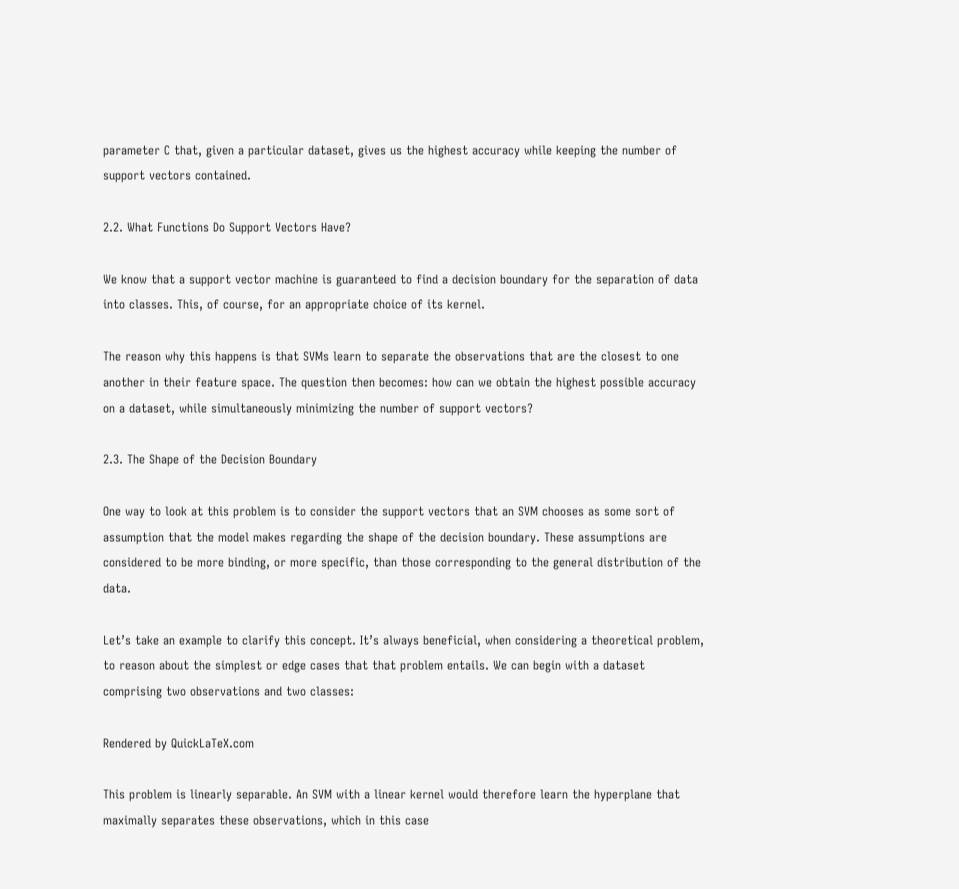parameter C that, given a particular dataset, gives us the highest accuracy while keeping the number of support vectors contained.

2.2. What Functions Do Support Vectors Have?

We know that a support vector machine is guaranteed to find a decision boundary for the separation of data into classes. This, of course, for an appropriate choice of its kernel.

The reason why this happens is that SVMs learn to separate the observations that are the closest to one another in their feature space. The question then becomes: how can we obtain the highest possible accuracy on a dataset, while simultaneously minimizing the number of support vectors?

2.3. The Shape of the Decision Boundary

One way to look at this problem is to consider the support vectors that an SVM chooses as some sort of assumption that the model makes regarding the shape of the decision boundary. These assumptions are considered to be more binding, or more specific, than those corresponding to the general distribution of the data.

Let’s take an example to clarify this concept. It’s always beneficial, when considering a theoretical problem, to reason about the simplest or edge cases that that problem entails. We can begin with a dataset comprising two observations and two classes:

Rendered by QuickLaTeX.com

This problem is linearly separable. An SVM with a linear kernel would therefore learn the hyperplane that maximally separates these observations, which in this case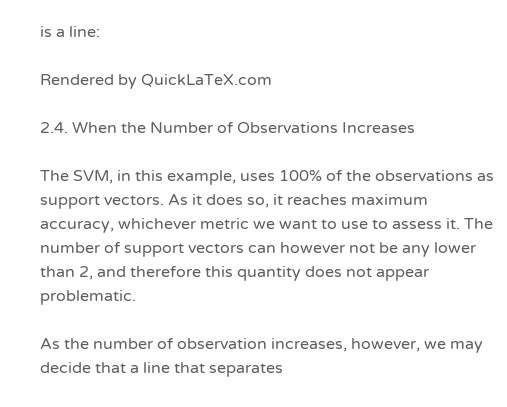is a line:

Rendered by QuickLaTeX.com

2.4. When the Number of Observations Increases

The SVM, in this example, uses 100% of the observations as support vectors. As it does so, it reaches maximum accuracy, whichever metric we want to use to assess it. The number of support vectors can however not be any lower than 2, and therefore this quantity does not appear problematic.

As the number of observation increases, however, we may decide that a line that separates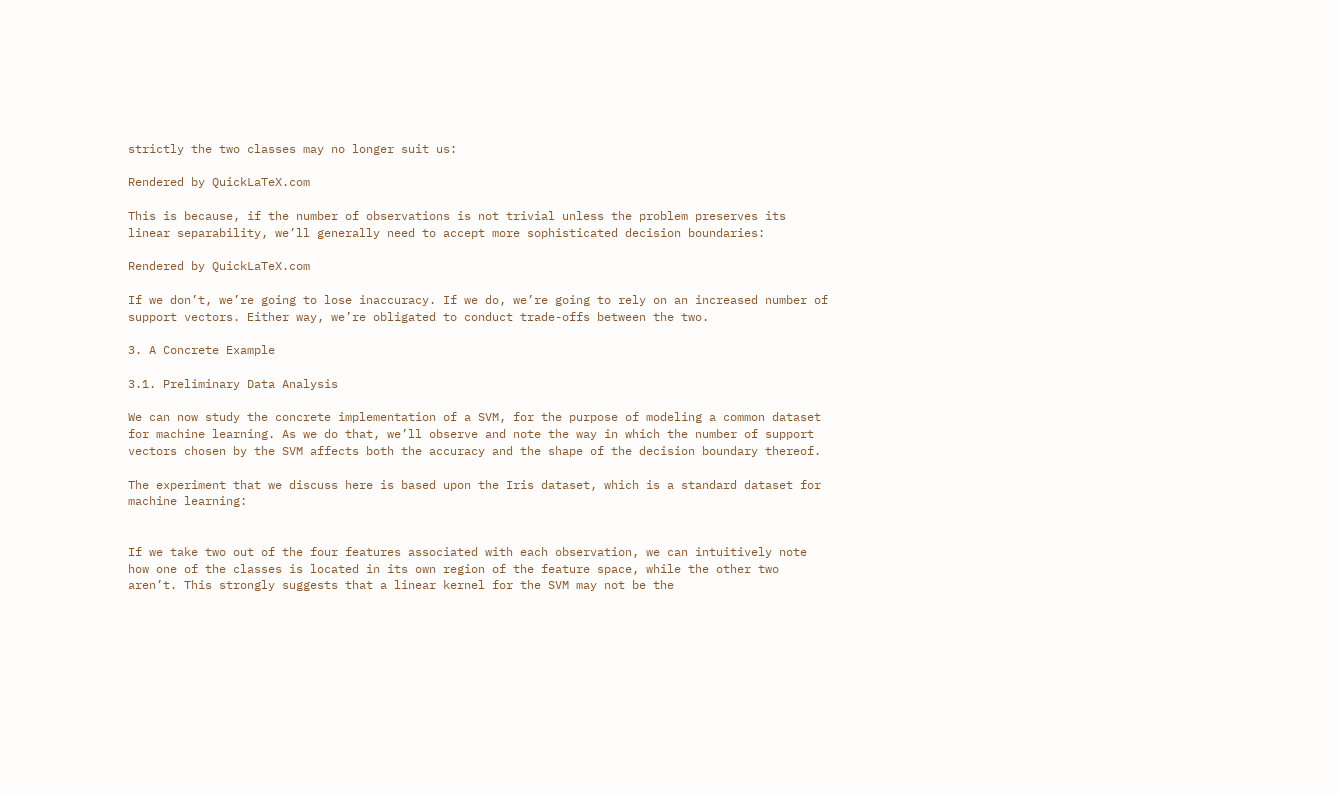strictly the two classes may no longer suit us:

Rendered by QuickLaTeX.com

This is because, if the number of observations is not trivial unless the problem preserves its linear separability, we’ll generally need to accept more sophisticated decision boundaries:

Rendered by QuickLaTeX.com

If we don’t, we’re going to lose inaccuracy. If we do, we’re going to rely on an increased number of support vectors. Either way, we’re obligated to conduct trade-offs between the two.

3. A Concrete Example

3.1. Preliminary Data Analysis

We can now study the concrete implementation of a SVM, for the purpose of modeling a common dataset for machine learning. As we do that, we’ll observe and note the way in which the number of support vectors chosen by the SVM affects both the accuracy and the shape of the decision boundary thereof.

The experiment that we discuss here is based upon the Iris dataset, which is a standard dataset for machine learning:


If we take two out of the four features associated with each observation, we can intuitively note how one of the classes is located in its own region of the feature space, while the other two aren’t. This strongly suggests that a linear kernel for the SVM may not be the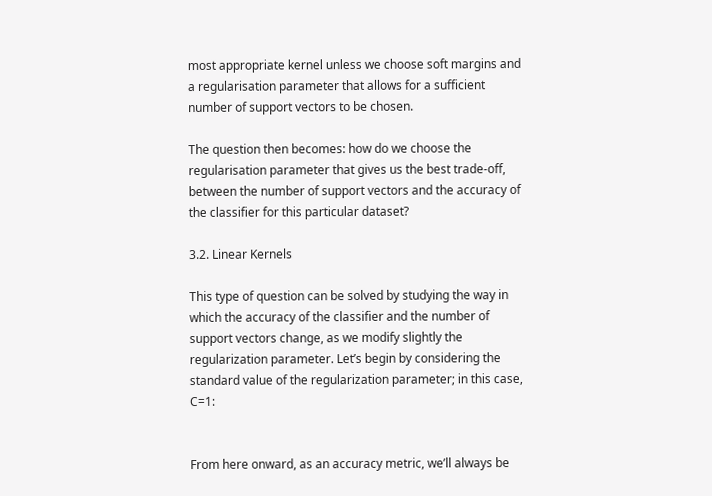most appropriate kernel unless we choose soft margins and a regularisation parameter that allows for a sufficient number of support vectors to be chosen.

The question then becomes: how do we choose the regularisation parameter that gives us the best trade-off, between the number of support vectors and the accuracy of the classifier for this particular dataset?

3.2. Linear Kernels

This type of question can be solved by studying the way in which the accuracy of the classifier and the number of support vectors change, as we modify slightly the regularization parameter. Let’s begin by considering the standard value of the regularization parameter; in this case, C=1:


From here onward, as an accuracy metric, we’ll always be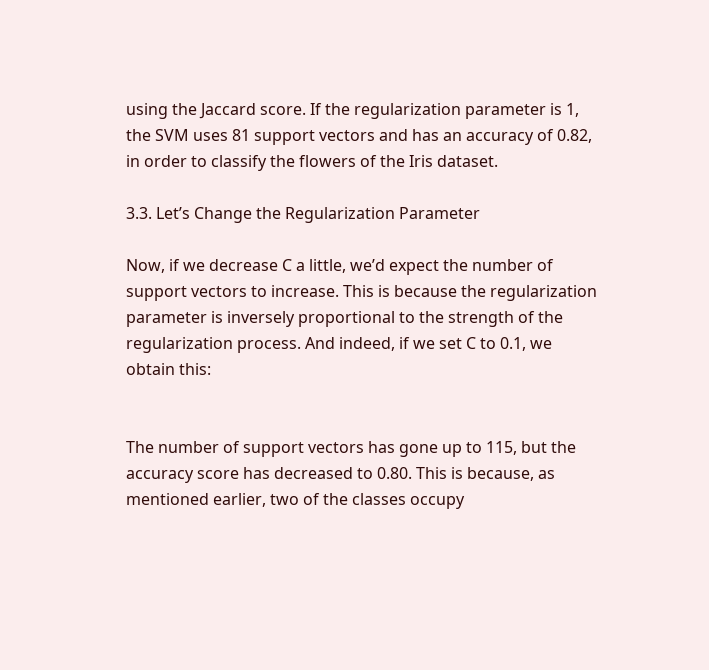using the Jaccard score. If the regularization parameter is 1, the SVM uses 81 support vectors and has an accuracy of 0.82, in order to classify the flowers of the Iris dataset.

3.3. Let’s Change the Regularization Parameter

Now, if we decrease C a little, we’d expect the number of support vectors to increase. This is because the regularization parameter is inversely proportional to the strength of the regularization process. And indeed, if we set C to 0.1, we obtain this:


The number of support vectors has gone up to 115, but the accuracy score has decreased to 0.80. This is because, as mentioned earlier, two of the classes occupy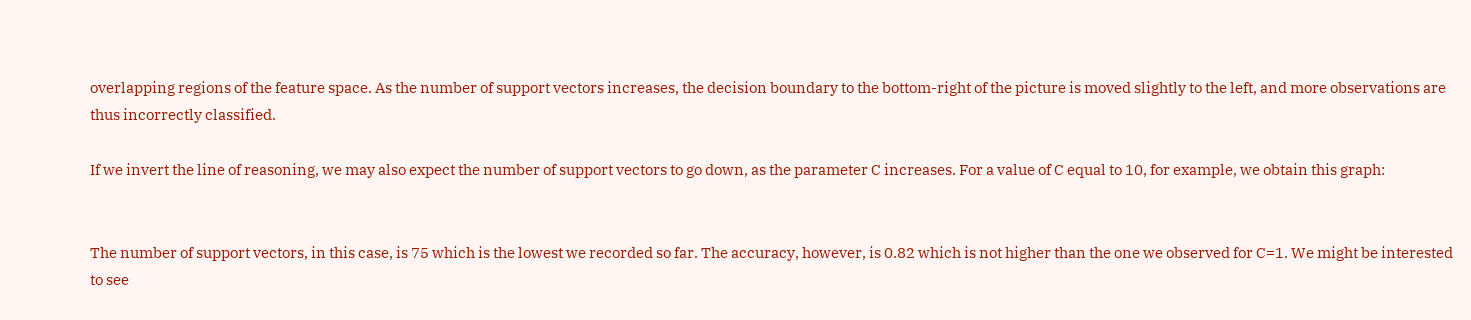overlapping regions of the feature space. As the number of support vectors increases, the decision boundary to the bottom-right of the picture is moved slightly to the left, and more observations are thus incorrectly classified.

If we invert the line of reasoning, we may also expect the number of support vectors to go down, as the parameter C increases. For a value of C equal to 10, for example, we obtain this graph:


The number of support vectors, in this case, is 75 which is the lowest we recorded so far. The accuracy, however, is 0.82 which is not higher than the one we observed for C=1. We might be interested to see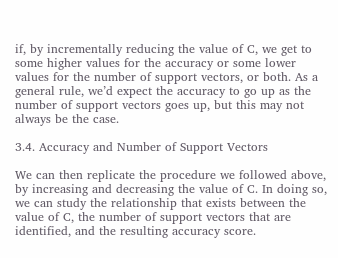if, by incrementally reducing the value of C, we get to some higher values for the accuracy or some lower values for the number of support vectors, or both. As a general rule, we’d expect the accuracy to go up as the number of support vectors goes up, but this may not always be the case.

3.4. Accuracy and Number of Support Vectors

We can then replicate the procedure we followed above, by increasing and decreasing the value of C. In doing so, we can study the relationship that exists between the value of C, the number of support vectors that are identified, and the resulting accuracy score.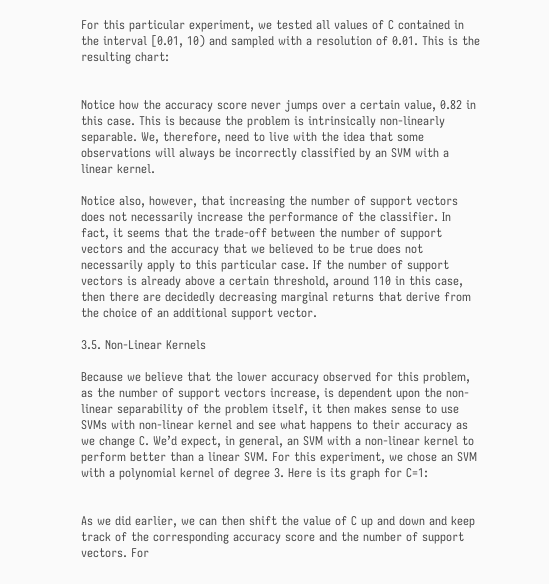For this particular experiment, we tested all values of C contained in the interval [0.01, 10) and sampled with a resolution of 0.01. This is the resulting chart:


Notice how the accuracy score never jumps over a certain value, 0.82 in this case. This is because the problem is intrinsically non-linearly separable. We, therefore, need to live with the idea that some observations will always be incorrectly classified by an SVM with a linear kernel.

Notice also, however, that increasing the number of support vectors does not necessarily increase the performance of the classifier. In fact, it seems that the trade-off between the number of support vectors and the accuracy that we believed to be true does not necessarily apply to this particular case. If the number of support vectors is already above a certain threshold, around 110 in this case, then there are decidedly decreasing marginal returns that derive from the choice of an additional support vector.

3.5. Non-Linear Kernels

Because we believe that the lower accuracy observed for this problem, as the number of support vectors increase, is dependent upon the non-linear separability of the problem itself, it then makes sense to use SVMs with non-linear kernel and see what happens to their accuracy as we change C. We’d expect, in general, an SVM with a non-linear kernel to perform better than a linear SVM. For this experiment, we chose an SVM with a polynomial kernel of degree 3. Here is its graph for C=1:


As we did earlier, we can then shift the value of C up and down and keep track of the corresponding accuracy score and the number of support vectors. For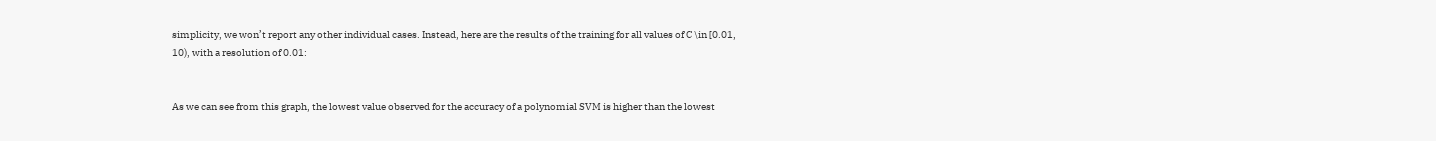simplicity, we won’t report any other individual cases. Instead, here are the results of the training for all values of C \in [0.01, 10), with a resolution of 0.01:


As we can see from this graph, the lowest value observed for the accuracy of a polynomial SVM is higher than the lowest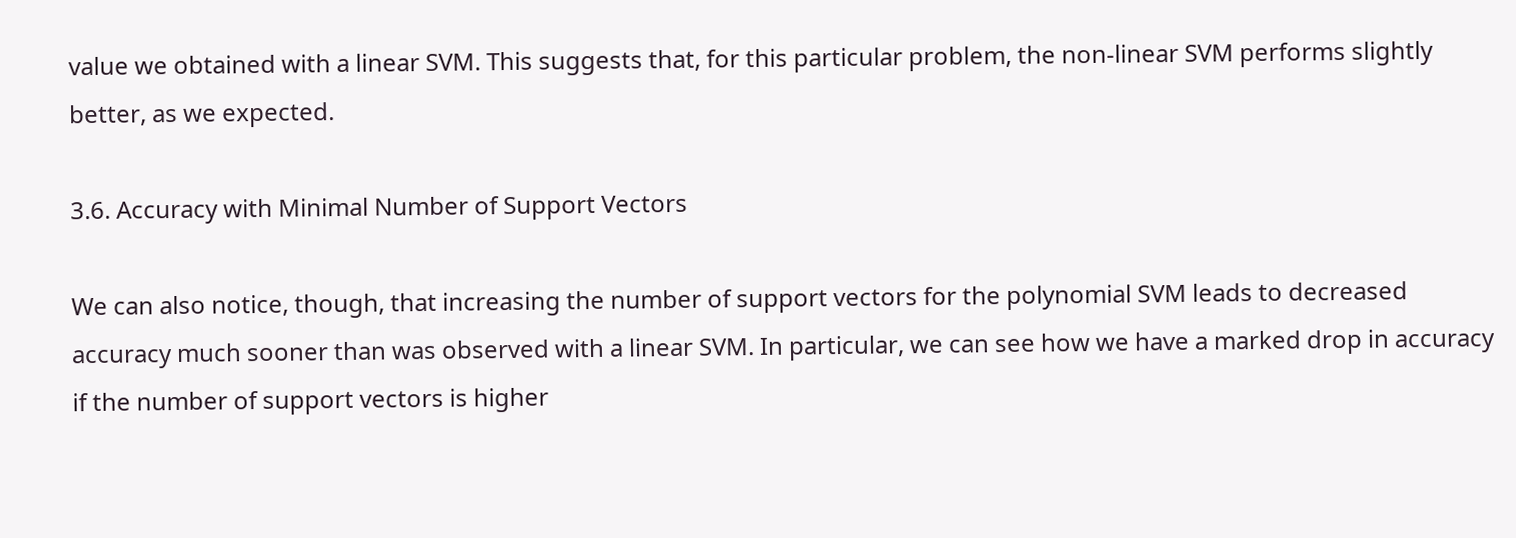value we obtained with a linear SVM. This suggests that, for this particular problem, the non-linear SVM performs slightly better, as we expected.

3.6. Accuracy with Minimal Number of Support Vectors

We can also notice, though, that increasing the number of support vectors for the polynomial SVM leads to decreased accuracy much sooner than was observed with a linear SVM. In particular, we can see how we have a marked drop in accuracy if the number of support vectors is higher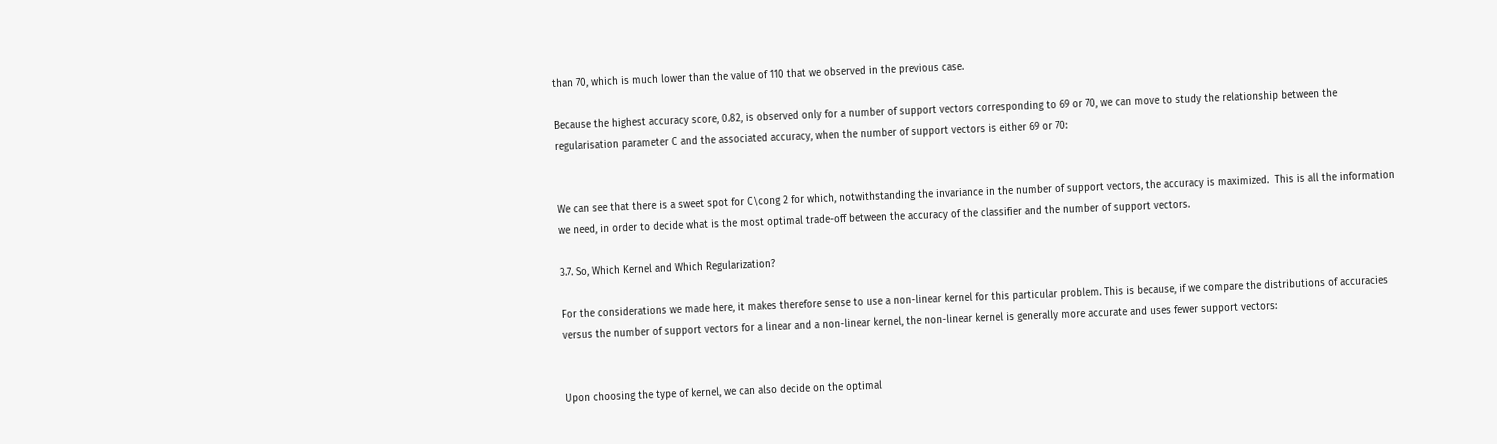than 70, which is much lower than the value of 110 that we observed in the previous case.

Because the highest accuracy score, 0.82, is observed only for a number of support vectors corresponding to 69 or 70, we can move to study the relationship between the regularisation parameter C and the associated accuracy, when the number of support vectors is either 69 or 70:


We can see that there is a sweet spot for C\cong 2 for which, notwithstanding the invariance in the number of support vectors, the accuracy is maximized.  This is all the information we need, in order to decide what is the most optimal trade-off between the accuracy of the classifier and the number of support vectors.

3.7. So, Which Kernel and Which Regularization?

For the considerations we made here, it makes therefore sense to use a non-linear kernel for this particular problem. This is because, if we compare the distributions of accuracies versus the number of support vectors for a linear and a non-linear kernel, the non-linear kernel is generally more accurate and uses fewer support vectors:


Upon choosing the type of kernel, we can also decide on the optimal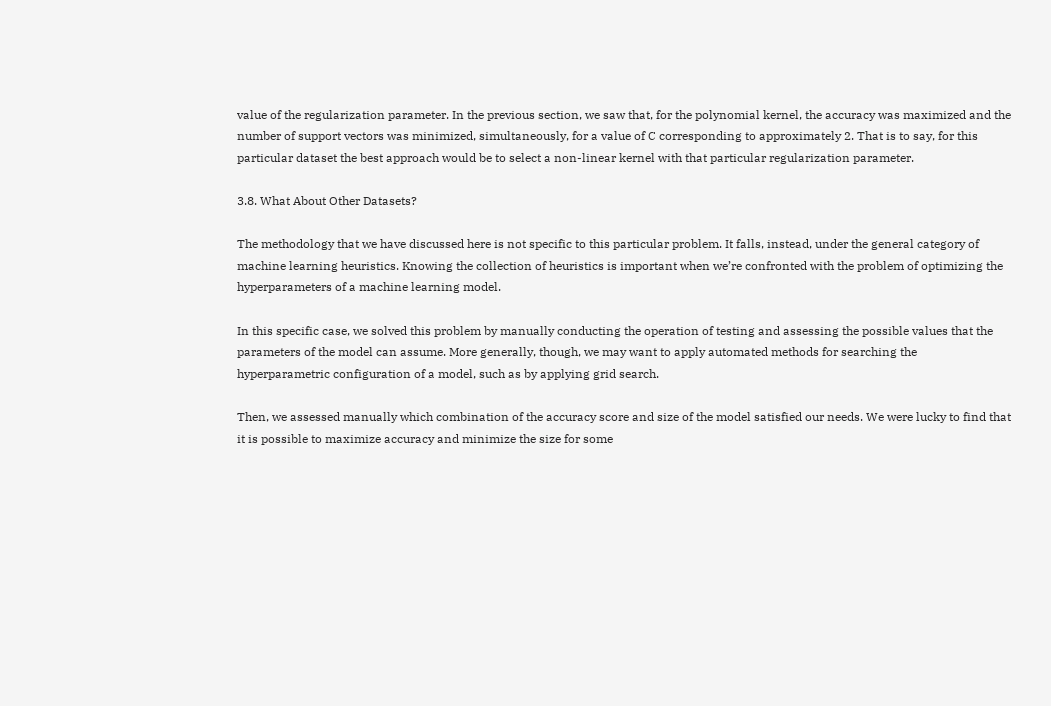value of the regularization parameter. In the previous section, we saw that, for the polynomial kernel, the accuracy was maximized and the number of support vectors was minimized, simultaneously, for a value of C corresponding to approximately 2. That is to say, for this particular dataset the best approach would be to select a non-linear kernel with that particular regularization parameter.

3.8. What About Other Datasets?

The methodology that we have discussed here is not specific to this particular problem. It falls, instead, under the general category of machine learning heuristics. Knowing the collection of heuristics is important when we’re confronted with the problem of optimizing the hyperparameters of a machine learning model.

In this specific case, we solved this problem by manually conducting the operation of testing and assessing the possible values that the parameters of the model can assume. More generally, though, we may want to apply automated methods for searching the hyperparametric configuration of a model, such as by applying grid search.

Then, we assessed manually which combination of the accuracy score and size of the model satisfied our needs. We were lucky to find that it is possible to maximize accuracy and minimize the size for some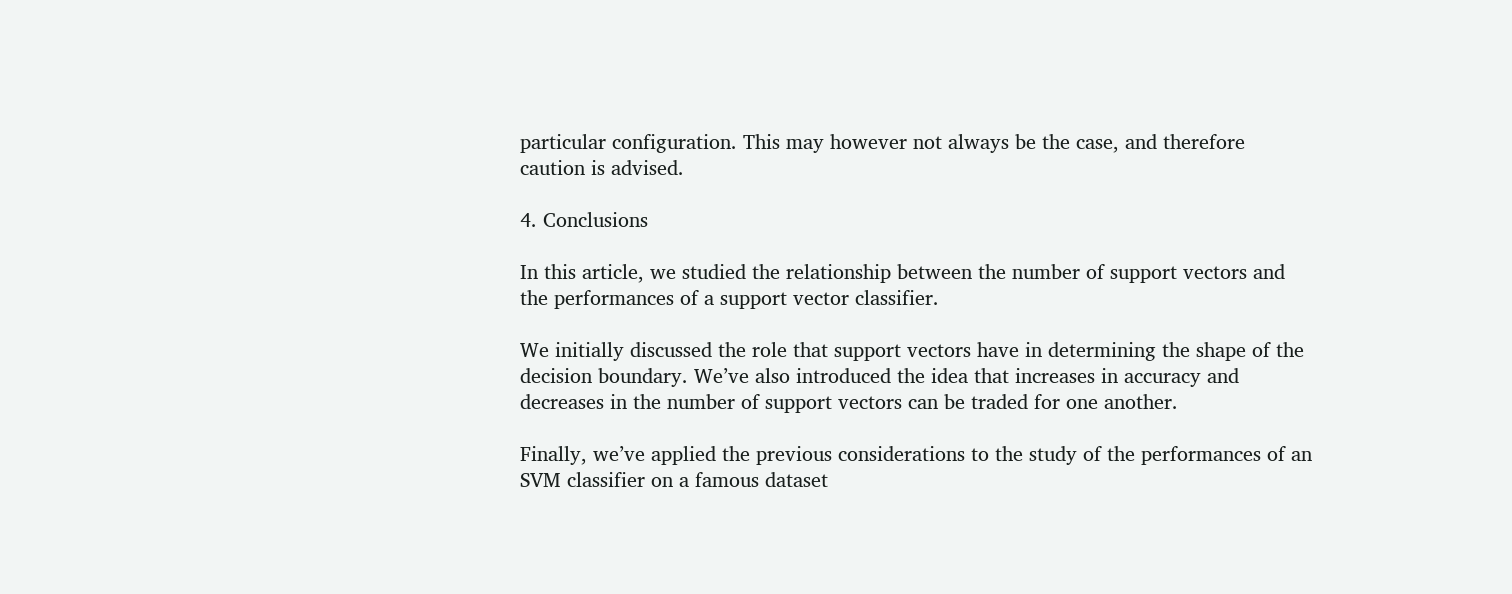particular configuration. This may however not always be the case, and therefore caution is advised.

4. Conclusions

In this article, we studied the relationship between the number of support vectors and the performances of a support vector classifier.

We initially discussed the role that support vectors have in determining the shape of the decision boundary. We’ve also introduced the idea that increases in accuracy and decreases in the number of support vectors can be traded for one another.

Finally, we’ve applied the previous considerations to the study of the performances of an SVM classifier on a famous dataset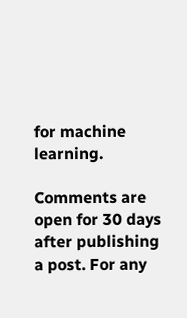for machine learning.

Comments are open for 30 days after publishing a post. For any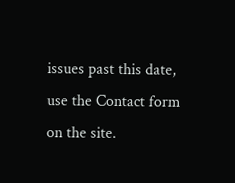issues past this date, use the Contact form on the site.